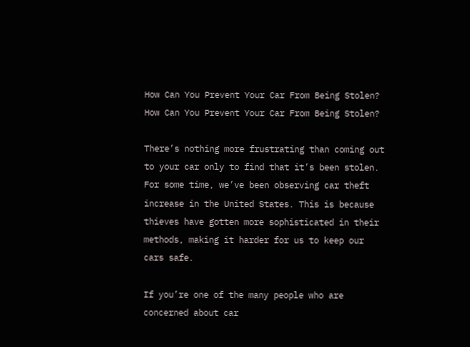How Can You Prevent Your Car From Being Stolen?
How Can You Prevent Your Car From Being Stolen?

There’s nothing more frustrating than coming out to your car only to find that it’s been stolen. For some time, we’ve been observing car theft increase in the United States. This is because thieves have gotten more sophisticated in their methods, making it harder for us to keep our cars safe.

If you’re one of the many people who are concerned about car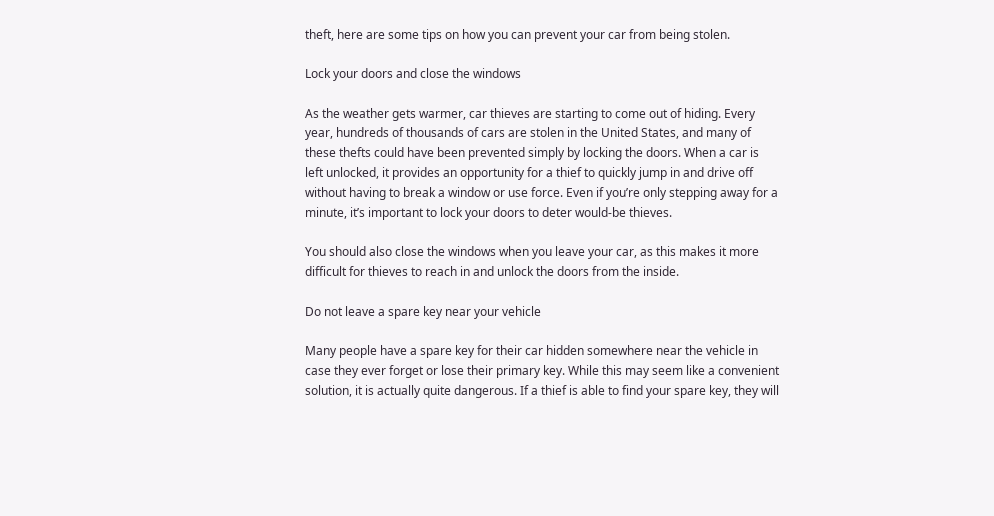theft, here are some tips on how you can prevent your car from being stolen.

Lock your doors and close the windows

As the weather gets warmer, car thieves are starting to come out of hiding. Every year, hundreds of thousands of cars are stolen in the United States, and many of these thefts could have been prevented simply by locking the doors. When a car is left unlocked, it provides an opportunity for a thief to quickly jump in and drive off without having to break a window or use force. Even if you’re only stepping away for a minute, it’s important to lock your doors to deter would-be thieves.

You should also close the windows when you leave your car, as this makes it more difficult for thieves to reach in and unlock the doors from the inside.

Do not leave a spare key near your vehicle

Many people have a spare key for their car hidden somewhere near the vehicle in case they ever forget or lose their primary key. While this may seem like a convenient solution, it is actually quite dangerous. If a thief is able to find your spare key, they will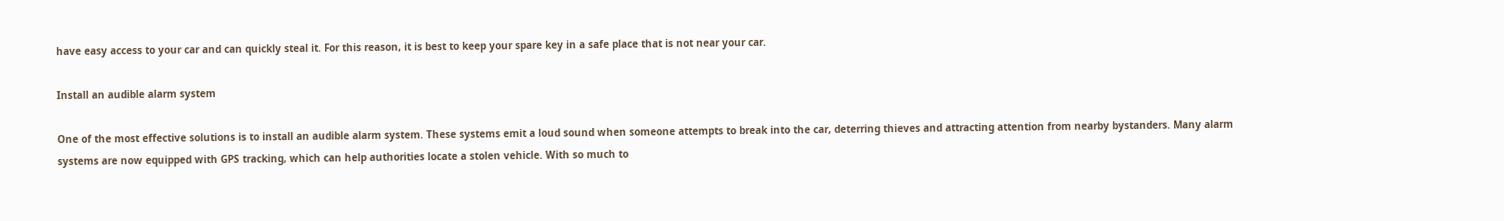have easy access to your car and can quickly steal it. For this reason, it is best to keep your spare key in a safe place that is not near your car.

Install an audible alarm system

One of the most effective solutions is to install an audible alarm system. These systems emit a loud sound when someone attempts to break into the car, deterring thieves and attracting attention from nearby bystanders. Many alarm systems are now equipped with GPS tracking, which can help authorities locate a stolen vehicle. With so much to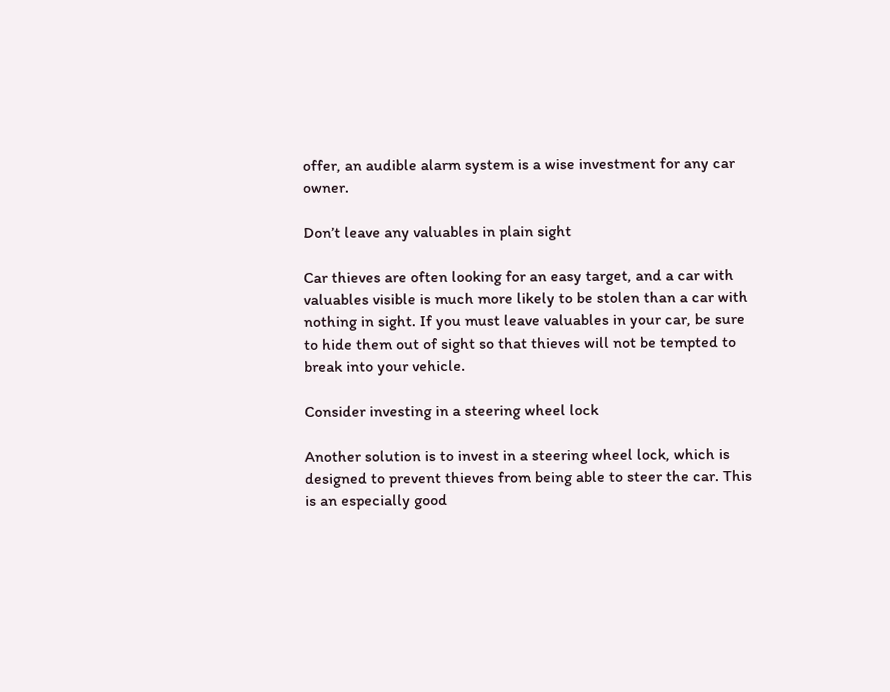offer, an audible alarm system is a wise investment for any car owner.

Don’t leave any valuables in plain sight

Car thieves are often looking for an easy target, and a car with valuables visible is much more likely to be stolen than a car with nothing in sight. If you must leave valuables in your car, be sure to hide them out of sight so that thieves will not be tempted to break into your vehicle.

Consider investing in a steering wheel lock

Another solution is to invest in a steering wheel lock, which is designed to prevent thieves from being able to steer the car. This is an especially good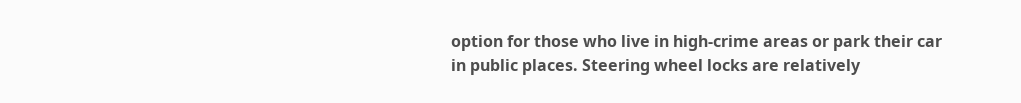option for those who live in high-crime areas or park their car in public places. Steering wheel locks are relatively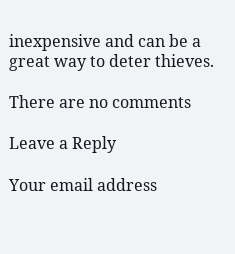inexpensive and can be a great way to deter thieves.

There are no comments

Leave a Reply

Your email address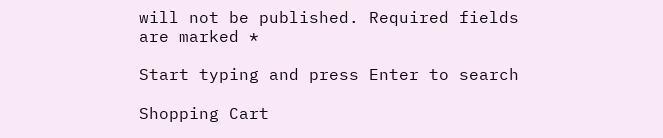will not be published. Required fields are marked *

Start typing and press Enter to search

Shopping Cart